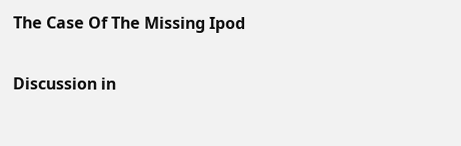The Case Of The Missing Ipod

Discussion in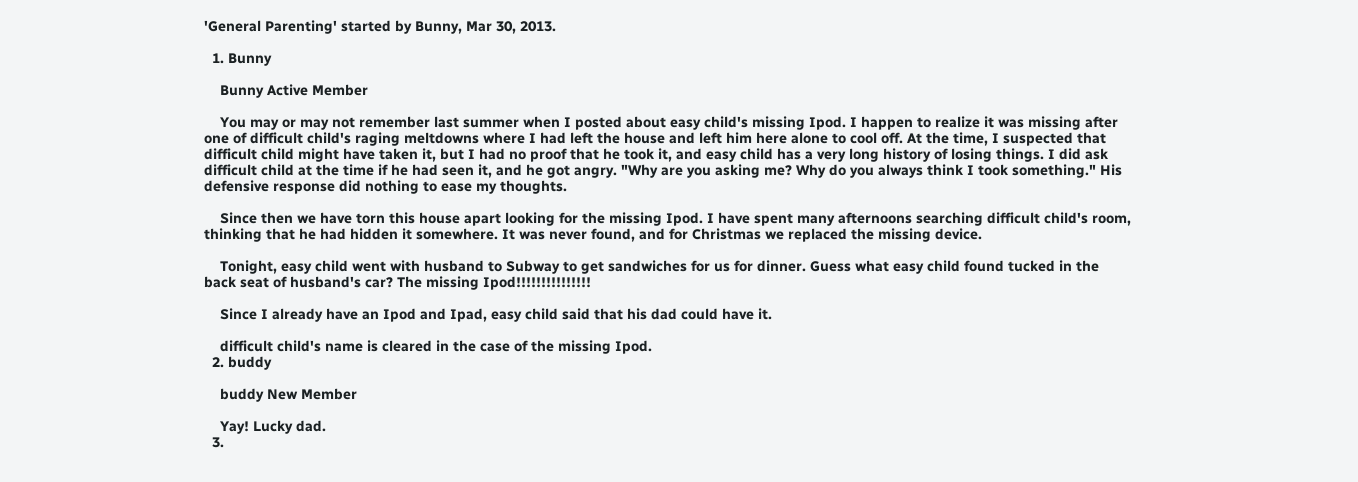'General Parenting' started by Bunny, Mar 30, 2013.

  1. Bunny

    Bunny Active Member

    You may or may not remember last summer when I posted about easy child's missing Ipod. I happen to realize it was missing after one of difficult child's raging meltdowns where I had left the house and left him here alone to cool off. At the time, I suspected that difficult child might have taken it, but I had no proof that he took it, and easy child has a very long history of losing things. I did ask difficult child at the time if he had seen it, and he got angry. "Why are you asking me? Why do you always think I took something." His defensive response did nothing to ease my thoughts.

    Since then we have torn this house apart looking for the missing Ipod. I have spent many afternoons searching difficult child's room, thinking that he had hidden it somewhere. It was never found, and for Christmas we replaced the missing device.

    Tonight, easy child went with husband to Subway to get sandwiches for us for dinner. Guess what easy child found tucked in the back seat of husband's car? The missing Ipod!!!!!!!!!!!!!!!

    Since I already have an Ipod and Ipad, easy child said that his dad could have it.

    difficult child's name is cleared in the case of the missing Ipod.
  2. buddy

    buddy New Member

    Yay! Lucky dad.
  3.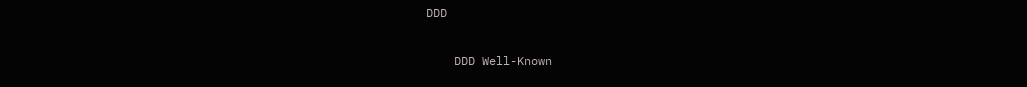DDD

    DDD Well-Known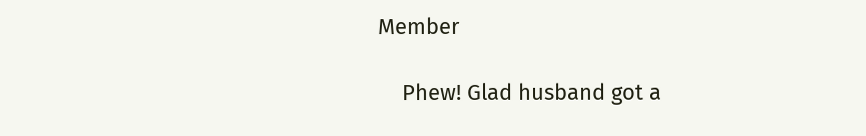Member

    Phew! Glad husband got a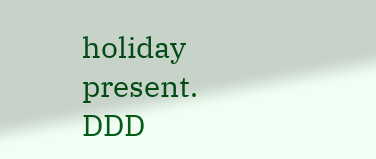holiday present. DDD